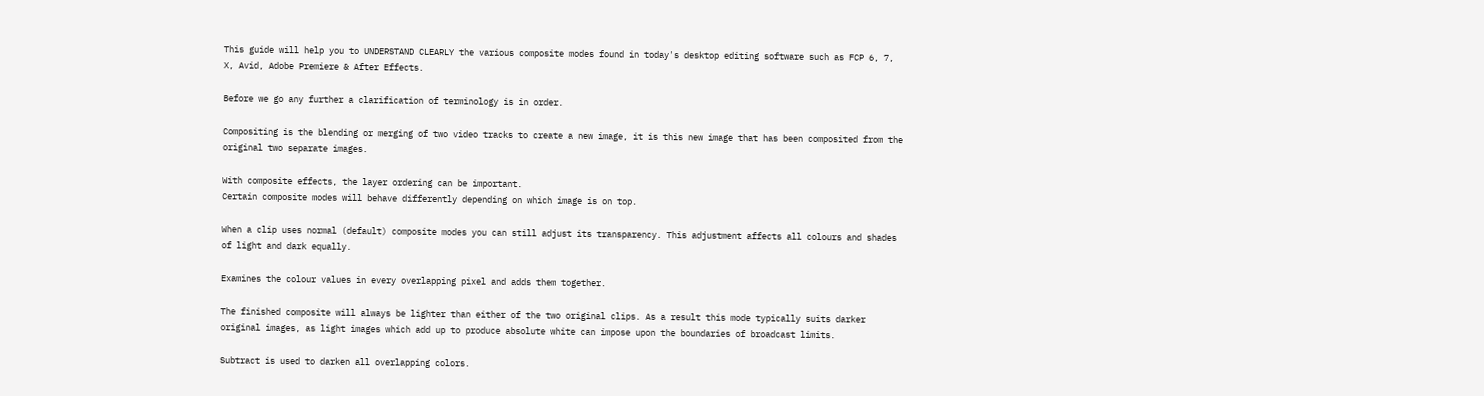This guide will help you to UNDERSTAND CLEARLY the various composite modes found in today's desktop editing software such as FCP 6, 7, X, Avid, Adobe Premiere & After Effects.

Before we go any further a clarification of terminology is in order.

Compositing is the blending or merging of two video tracks to create a new image, it is this new image that has been composited from the original two separate images.

With composite effects, the layer ordering can be important.
Certain composite modes will behave differently depending on which image is on top.

When a clip uses normal (default) composite modes you can still adjust its transparency. This adjustment affects all colours and shades of light and dark equally.

Examines the colour values in every overlapping pixel and adds them together.

The finished composite will always be lighter than either of the two original clips. As a result this mode typically suits darker original images, as light images which add up to produce absolute white can impose upon the boundaries of broadcast limits.

Subtract is used to darken all overlapping colors.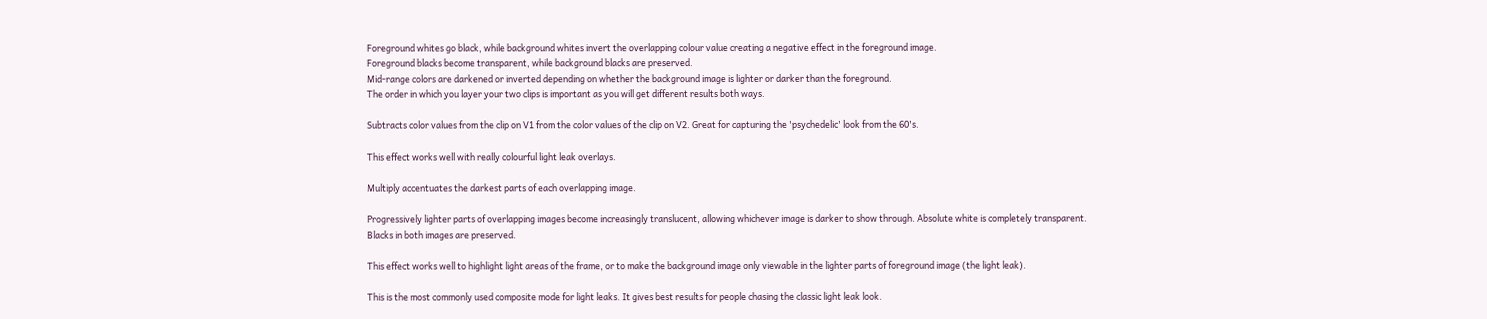Foreground whites go black, while background whites invert the overlapping colour value creating a negative effect in the foreground image.
Foreground blacks become transparent, while background blacks are preserved.
Mid-range colors are darkened or inverted depending on whether the background image is lighter or darker than the foreground.
The order in which you layer your two clips is important as you will get different results both ways.

Subtracts color values from the clip on V1 from the color values of the clip on V2. Great for capturing the 'psychedelic' look from the 60's.

This effect works well with really colourful light leak overlays.

Multiply accentuates the darkest parts of each overlapping image.

Progressively lighter parts of overlapping images become increasingly translucent, allowing whichever image is darker to show through. Absolute white is completely transparent.
Blacks in both images are preserved.

This effect works well to highlight light areas of the frame, or to make the background image only viewable in the lighter parts of foreground image (the light leak).

This is the most commonly used composite mode for light leaks. It gives best results for people chasing the classic light leak look.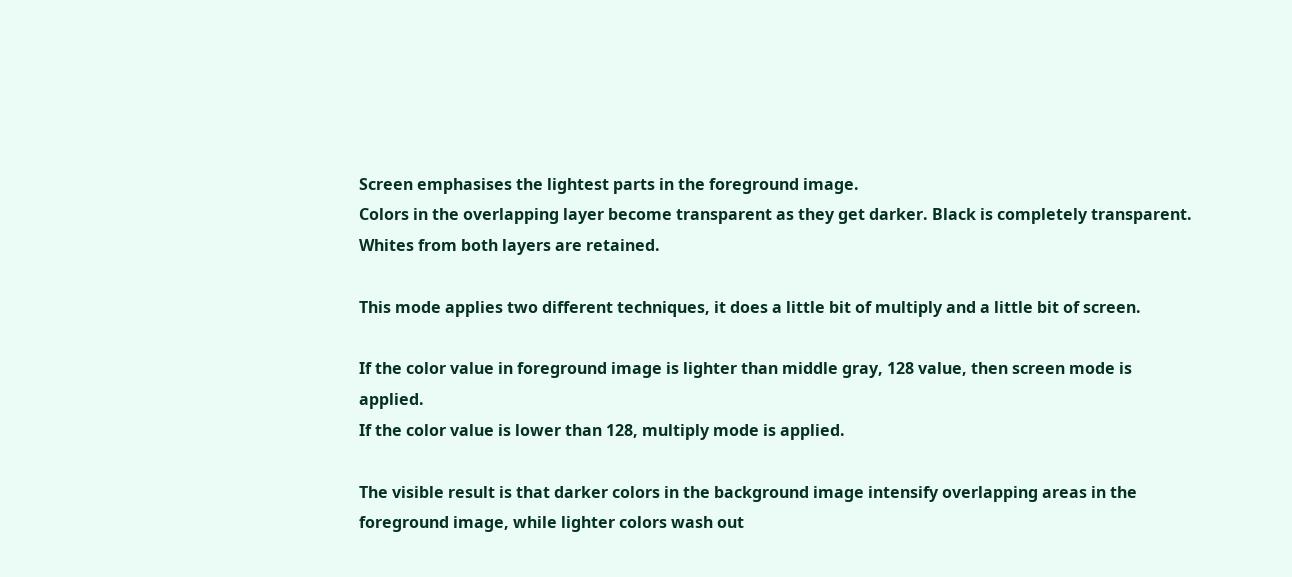Screen emphasises the lightest parts in the foreground image.
Colors in the overlapping layer become transparent as they get darker. Black is completely transparent.
Whites from both layers are retained.

This mode applies two different techniques, it does a little bit of multiply and a little bit of screen.

If the color value in foreground image is lighter than middle gray, 128 value, then screen mode is applied.
If the color value is lower than 128, multiply mode is applied.

The visible result is that darker colors in the background image intensify overlapping areas in the foreground image, while lighter colors wash out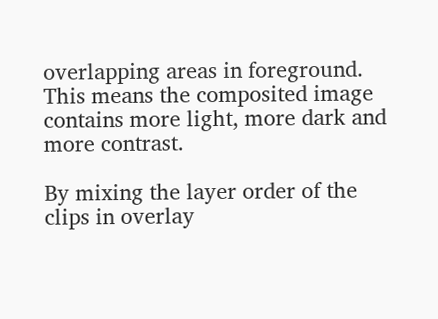overlapping areas in foreground.
This means the composited image contains more light, more dark and more contrast.

By mixing the layer order of the clips in overlay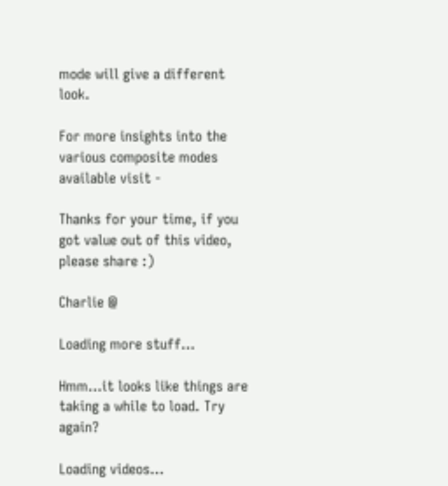mode will give a different look.

For more insights into the various composite modes available visit -

Thanks for your time, if you got value out of this video, please share :)

Charlie @

Loading more stuff…

Hmm…it looks like things are taking a while to load. Try again?

Loading videos…